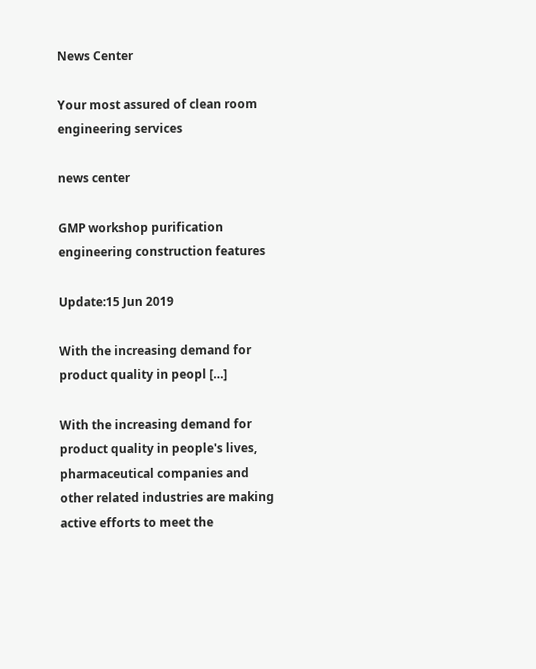News Center

Your most assured of clean room engineering services

news center

GMP workshop purification engineering construction features

Update:15 Jun 2019

With the increasing demand for product quality in peopl […]

With the increasing demand for product quality in people's lives, pharmaceutical companies and other related industries are making active efforts to meet the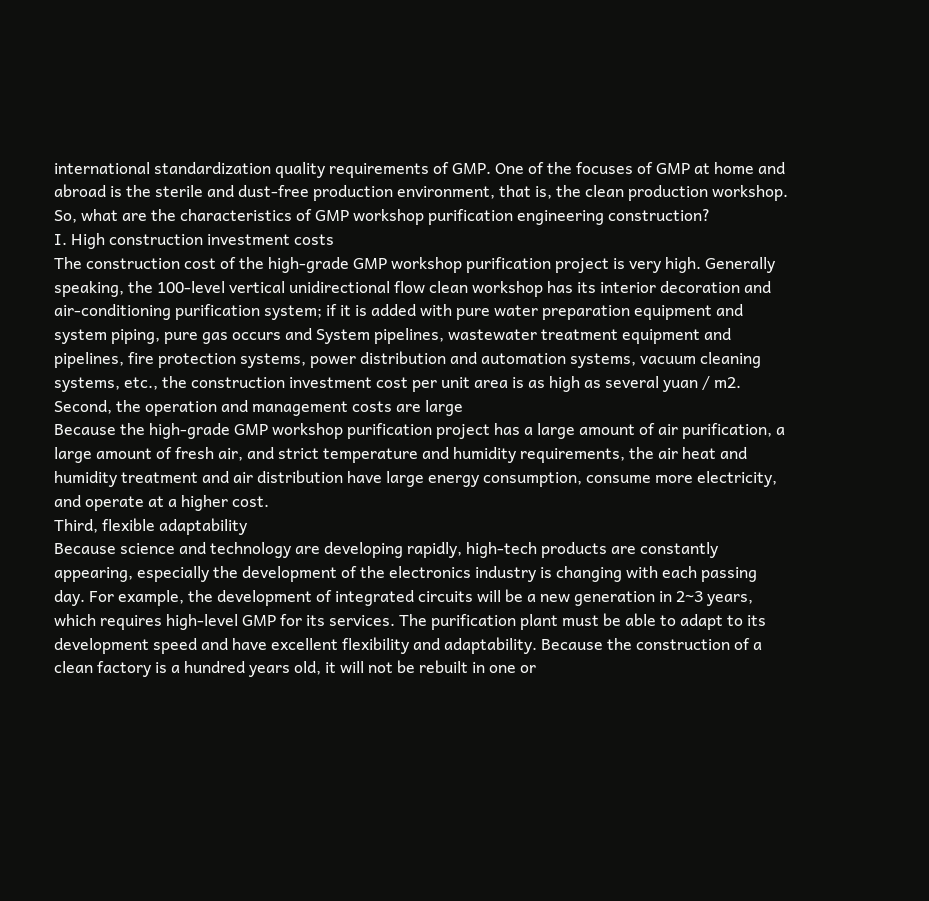international standardization quality requirements of GMP. One of the focuses of GMP at home and abroad is the sterile and dust-free production environment, that is, the clean production workshop. So, what are the characteristics of GMP workshop purification engineering construction?
I. High construction investment costs
The construction cost of the high-grade GMP workshop purification project is very high. Generally speaking, the 100-level vertical unidirectional flow clean workshop has its interior decoration and air-conditioning purification system; if it is added with pure water preparation equipment and system piping, pure gas occurs and System pipelines, wastewater treatment equipment and pipelines, fire protection systems, power distribution and automation systems, vacuum cleaning systems, etc., the construction investment cost per unit area is as high as several yuan / m2.
Second, the operation and management costs are large
Because the high-grade GMP workshop purification project has a large amount of air purification, a large amount of fresh air, and strict temperature and humidity requirements, the air heat and humidity treatment and air distribution have large energy consumption, consume more electricity, and operate at a higher cost.
Third, flexible adaptability
Because science and technology are developing rapidly, high-tech products are constantly appearing, especially the development of the electronics industry is changing with each passing day. For example, the development of integrated circuits will be a new generation in 2~3 years, which requires high-level GMP for its services. The purification plant must be able to adapt to its development speed and have excellent flexibility and adaptability. Because the construction of a clean factory is a hundred years old, it will not be rebuilt in one or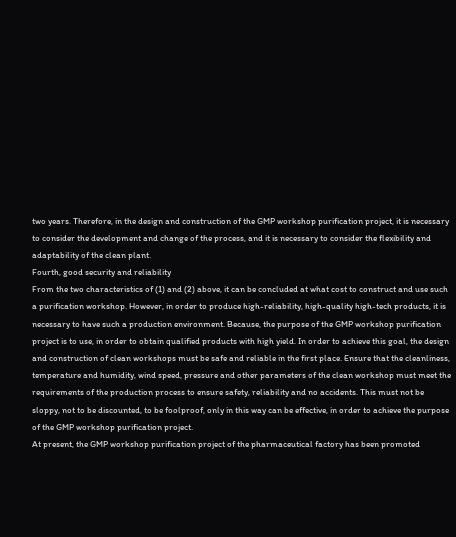two years. Therefore, in the design and construction of the GMP workshop purification project, it is necessary to consider the development and change of the process, and it is necessary to consider the flexibility and adaptability of the clean plant.
Fourth, good security and reliability
From the two characteristics of (1) and (2) above, it can be concluded at what cost to construct and use such a purification workshop. However, in order to produce high-reliability, high-quality high-tech products, it is necessary to have such a production environment. Because, the purpose of the GMP workshop purification project is to use, in order to obtain qualified products with high yield. In order to achieve this goal, the design and construction of clean workshops must be safe and reliable in the first place. Ensure that the cleanliness, temperature and humidity, wind speed, pressure and other parameters of the clean workshop must meet the requirements of the production process to ensure safety, reliability and no accidents. This must not be sloppy, not to be discounted, to be foolproof, only in this way can be effective, in order to achieve the purpose of the GMP workshop purification project.
At present, the GMP workshop purification project of the pharmaceutical factory has been promoted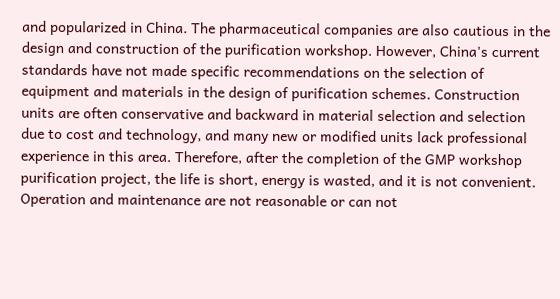and popularized in China. The pharmaceutical companies are also cautious in the design and construction of the purification workshop. However, China's current standards have not made specific recommendations on the selection of equipment and materials in the design of purification schemes. Construction units are often conservative and backward in material selection and selection due to cost and technology, and many new or modified units lack professional experience in this area. Therefore, after the completion of the GMP workshop purification project, the life is short, energy is wasted, and it is not convenient. Operation and maintenance are not reasonable or can not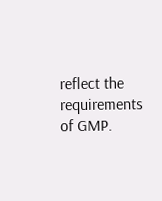reflect the requirements of GMP.